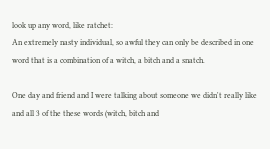look up any word, like ratchet:
An extremely nasty individual, so awful they can only be described in one word that is a combination of a witch, a bitch and a snatch.

One day and friend and I were talking about someone we didn't really like and all 3 of the these words (witch, bitch and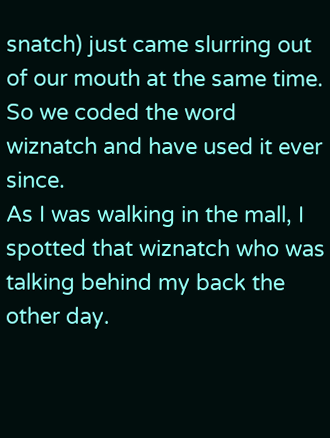snatch) just came slurring out of our mouth at the same time. So we coded the word wiznatch and have used it ever since.
As I was walking in the mall, I spotted that wiznatch who was talking behind my back the other day.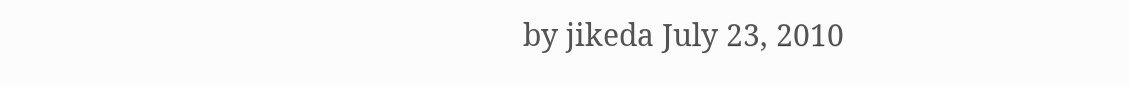by jikeda July 23, 2010